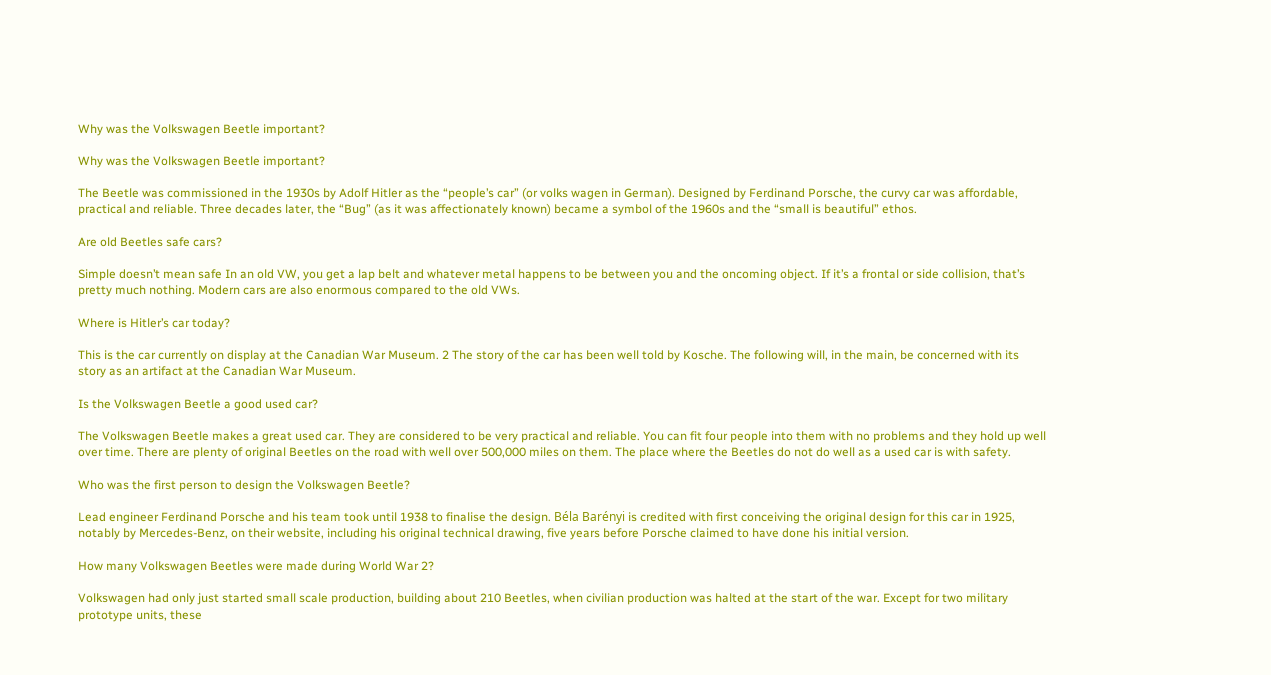Why was the Volkswagen Beetle important?

Why was the Volkswagen Beetle important?

The Beetle was commissioned in the 1930s by Adolf Hitler as the “people’s car” (or volks wagen in German). Designed by Ferdinand Porsche, the curvy car was affordable, practical and reliable. Three decades later, the “Bug” (as it was affectionately known) became a symbol of the 1960s and the “small is beautiful” ethos.

Are old Beetles safe cars?

Simple doesn’t mean safe In an old VW, you get a lap belt and whatever metal happens to be between you and the oncoming object. If it’s a frontal or side collision, that’s pretty much nothing. Modern cars are also enormous compared to the old VWs.

Where is Hitler’s car today?

This is the car currently on display at the Canadian War Museum. 2 The story of the car has been well told by Kosche. The following will, in the main, be concerned with its story as an artifact at the Canadian War Museum.

Is the Volkswagen Beetle a good used car?

The Volkswagen Beetle makes a great used car. They are considered to be very practical and reliable. You can fit four people into them with no problems and they hold up well over time. There are plenty of original Beetles on the road with well over 500,000 miles on them. The place where the Beetles do not do well as a used car is with safety.

Who was the first person to design the Volkswagen Beetle?

Lead engineer Ferdinand Porsche and his team took until 1938 to finalise the design. Béla Barényi is credited with first conceiving the original design for this car in 1925, notably by Mercedes-Benz, on their website, including his original technical drawing, five years before Porsche claimed to have done his initial version.

How many Volkswagen Beetles were made during World War 2?

Volkswagen had only just started small scale production, building about 210 Beetles, when civilian production was halted at the start of the war. Except for two military prototype units, these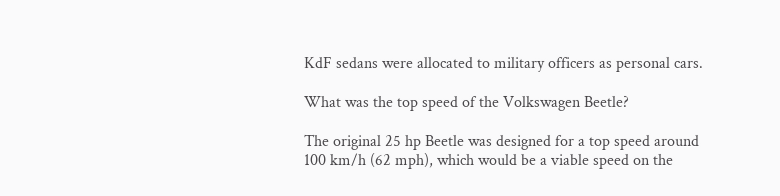KdF sedans were allocated to military officers as personal cars.

What was the top speed of the Volkswagen Beetle?

The original 25 hp Beetle was designed for a top speed around 100 km/h (62 mph), which would be a viable speed on the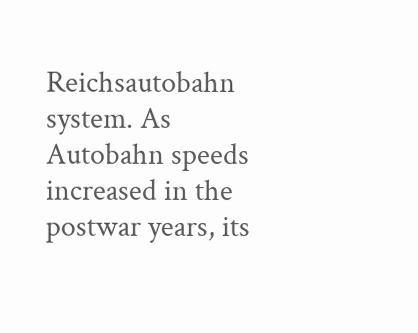Reichsautobahn system. As Autobahn speeds increased in the postwar years, its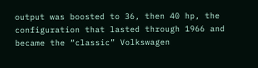output was boosted to 36, then 40 hp, the configuration that lasted through 1966 and became the “classic” Volkswagen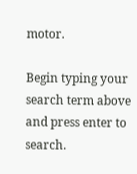motor.

Begin typing your search term above and press enter to search.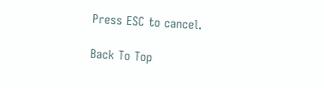Press ESC to cancel.

Back To Top